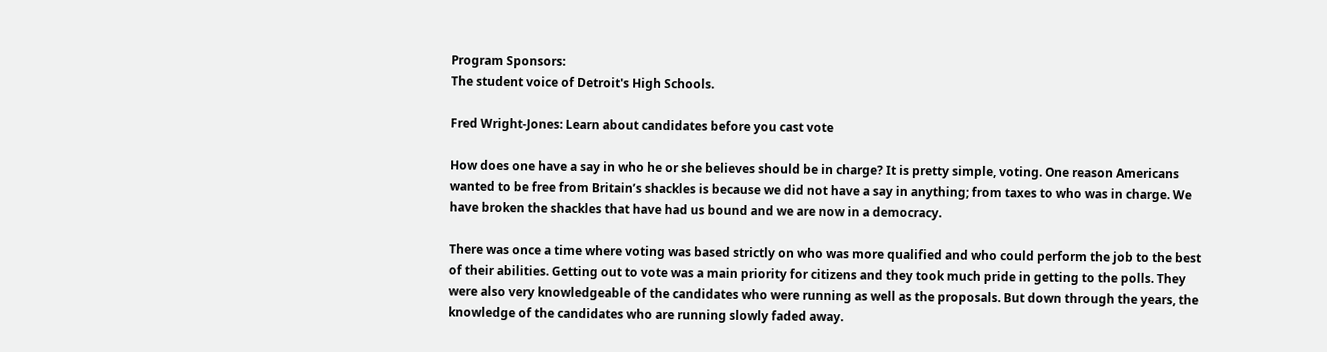Program Sponsors:
The student voice of Detroit's High Schools.

Fred Wright-Jones: Learn about candidates before you cast vote

How does one have a say in who he or she believes should be in charge? It is pretty simple, voting. One reason Americans wanted to be free from Britain’s shackles is because we did not have a say in anything; from taxes to who was in charge. We have broken the shackles that have had us bound and we are now in a democracy.

There was once a time where voting was based strictly on who was more qualified and who could perform the job to the best of their abilities. Getting out to vote was a main priority for citizens and they took much pride in getting to the polls. They were also very knowledgeable of the candidates who were running as well as the proposals. But down through the years, the knowledge of the candidates who are running slowly faded away.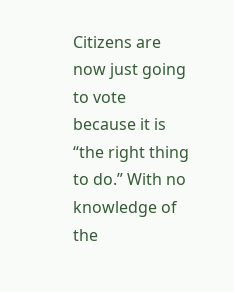Citizens are now just going to vote because it is “the right thing to do.” With no knowledge of the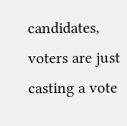candidates, voters are just casting a vote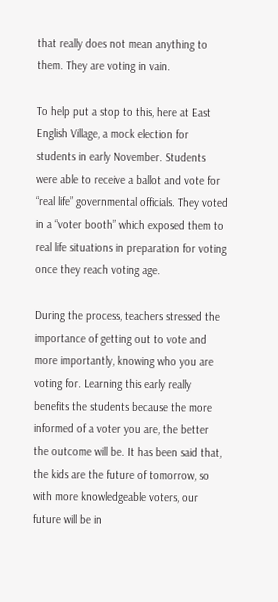that really does not mean anything to them. They are voting in vain.

To help put a stop to this, here at East English Village, a mock election for students in early November. Students were able to receive a ballot and vote for “real life” governmental officials. They voted in a “voter booth” which exposed them to real life situations in preparation for voting once they reach voting age.

During the process, teachers stressed the importance of getting out to vote and more importantly, knowing who you are voting for. Learning this early really benefits the students because the more informed of a voter you are, the better the outcome will be. It has been said that, the kids are the future of tomorrow, so with more knowledgeable voters, our future will be in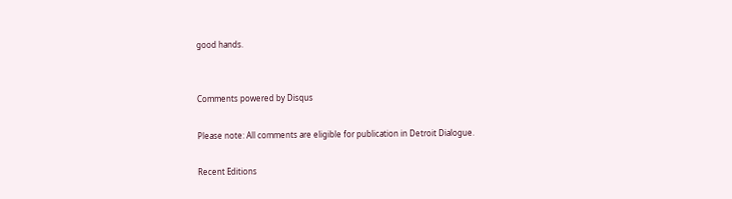good hands.


Comments powered by Disqus

Please note: All comments are eligible for publication in Detroit Dialogue.

Recent Editions